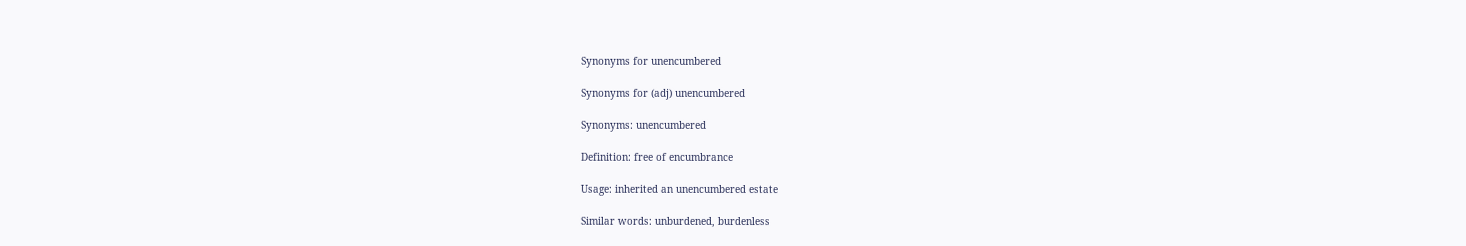Synonyms for unencumbered

Synonyms for (adj) unencumbered

Synonyms: unencumbered

Definition: free of encumbrance

Usage: inherited an unencumbered estate

Similar words: unburdened, burdenless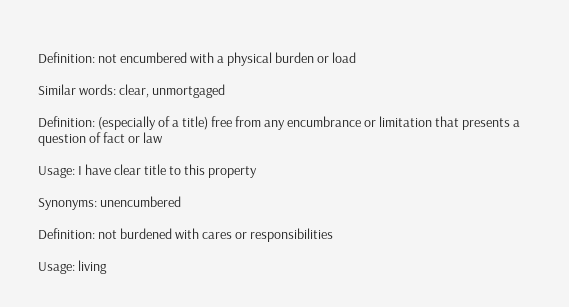Definition: not encumbered with a physical burden or load

Similar words: clear, unmortgaged

Definition: (especially of a title) free from any encumbrance or limitation that presents a question of fact or law

Usage: I have clear title to this property

Synonyms: unencumbered

Definition: not burdened with cares or responsibilities

Usage: living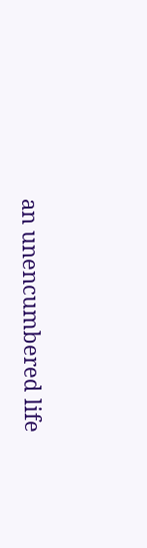an unencumbered life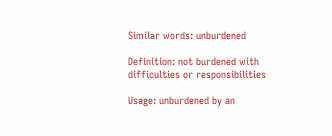Similar words: unburdened

Definition: not burdened with difficulties or responsibilities

Usage: unburdened by an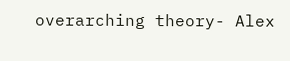overarching theory- Alex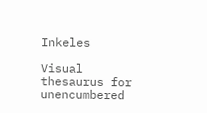Inkeles

Visual thesaurus for unencumbered